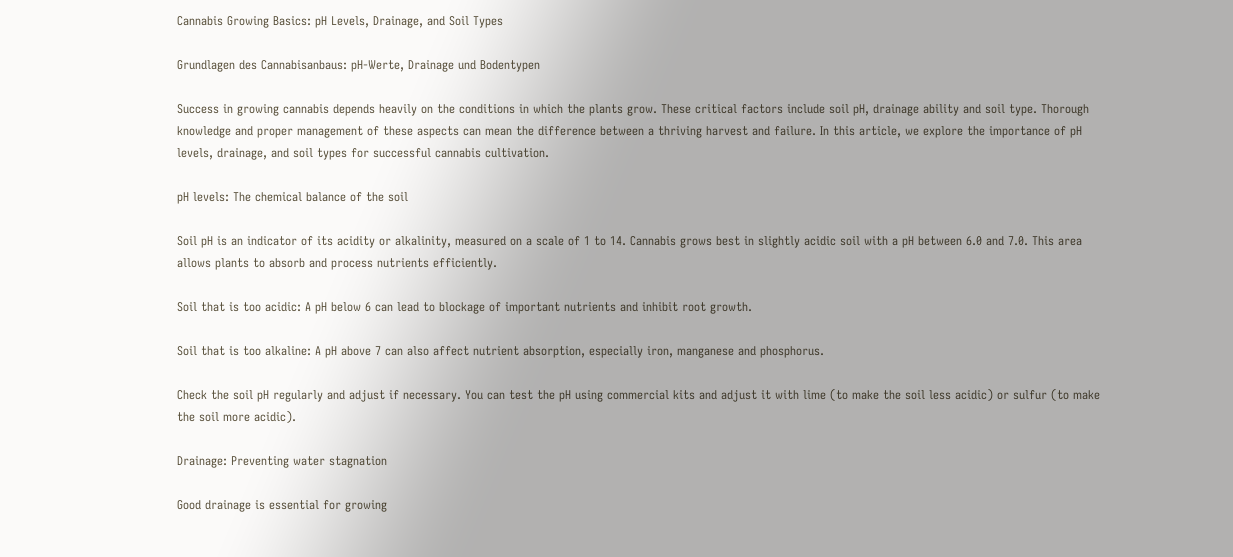Cannabis Growing Basics: pH Levels, Drainage, and Soil Types

Grundlagen des Cannabisanbaus: pH-Werte, Drainage und Bodentypen

Success in growing cannabis depends heavily on the conditions in which the plants grow. These critical factors include soil pH, drainage ability and soil type. Thorough knowledge and proper management of these aspects can mean the difference between a thriving harvest and failure. In this article, we explore the importance of pH levels, drainage, and soil types for successful cannabis cultivation.

pH levels: The chemical balance of the soil

Soil pH is an indicator of its acidity or alkalinity, measured on a scale of 1 to 14. Cannabis grows best in slightly acidic soil with a pH between 6.0 and 7.0. This area allows plants to absorb and process nutrients efficiently.

Soil that is too acidic: A pH below 6 can lead to blockage of important nutrients and inhibit root growth.

Soil that is too alkaline: A pH above 7 can also affect nutrient absorption, especially iron, manganese and phosphorus.

Check the soil pH regularly and adjust if necessary. You can test the pH using commercial kits and adjust it with lime (to make the soil less acidic) or sulfur (to make the soil more acidic).

Drainage: Preventing water stagnation

Good drainage is essential for growing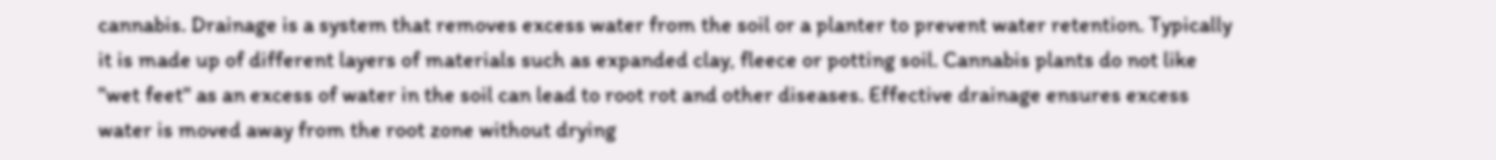cannabis. Drainage is a system that removes excess water from the soil or a planter to prevent water retention. Typically it is made up of different layers of materials such as expanded clay, fleece or potting soil. Cannabis plants do not like "wet feet" as an excess of water in the soil can lead to root rot and other diseases. Effective drainage ensures excess water is moved away from the root zone without drying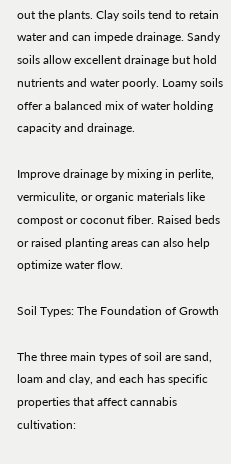out the plants. Clay soils tend to retain water and can impede drainage. Sandy soils allow excellent drainage but hold nutrients and water poorly. Loamy soils offer a balanced mix of water holding capacity and drainage.

Improve drainage by mixing in perlite, vermiculite, or organic materials like compost or coconut fiber. Raised beds or raised planting areas can also help optimize water flow.

Soil Types: The Foundation of Growth

The three main types of soil are sand, loam and clay, and each has specific properties that affect cannabis cultivation: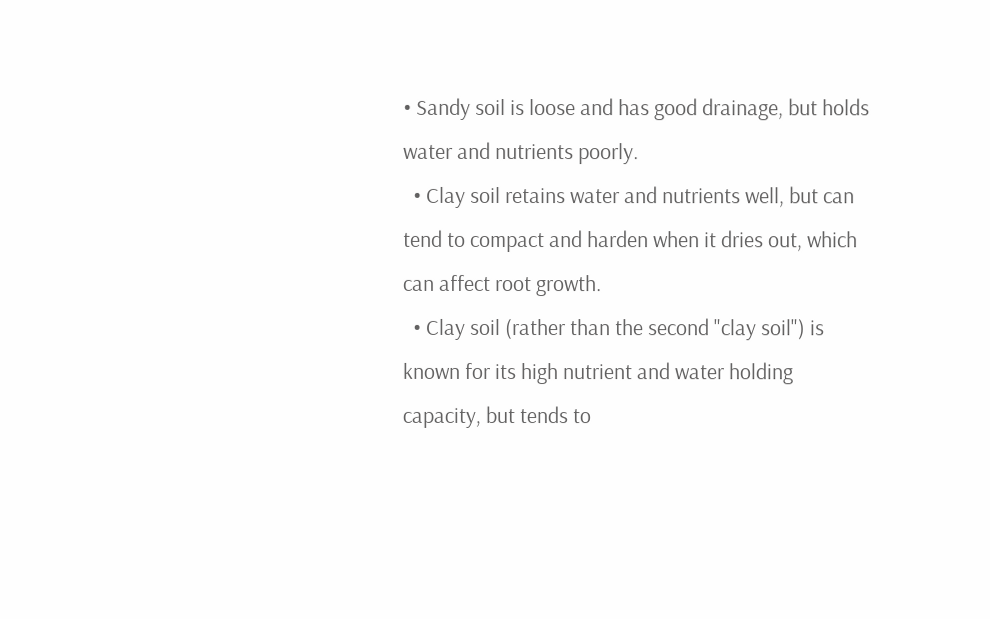• Sandy soil is loose and has good drainage, but holds water and nutrients poorly.
  • Clay soil retains water and nutrients well, but can tend to compact and harden when it dries out, which can affect root growth.
  • Clay soil (rather than the second "clay soil") is known for its high nutrient and water holding capacity, but tends to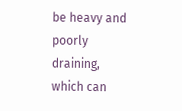be heavy and poorly draining, which can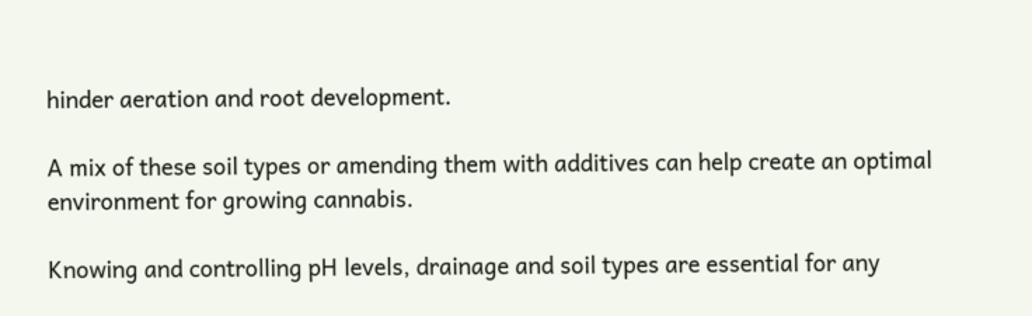hinder aeration and root development.

A mix of these soil types or amending them with additives can help create an optimal environment for growing cannabis.

Knowing and controlling pH levels, drainage and soil types are essential for any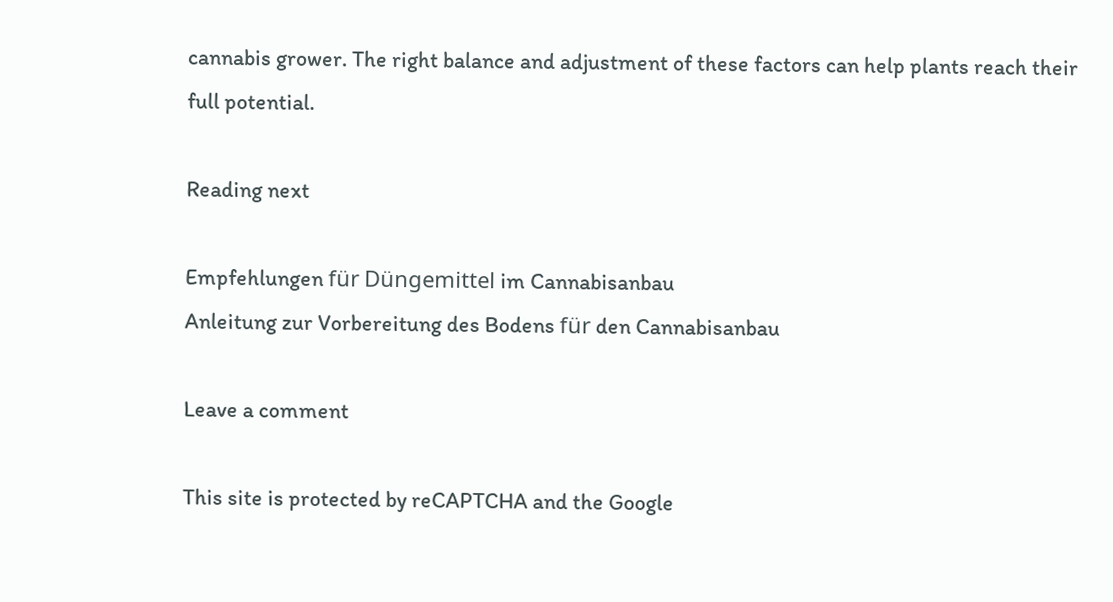cannabis grower. The right balance and adjustment of these factors can help plants reach their full potential.

Reading next

Empfehlungen für Düngemittel im Cannabisanbau
Anleitung zur Vorbereitung des Bodens für den Cannabisanbau

Leave a comment

This site is protected by reCAPTCHA and the Google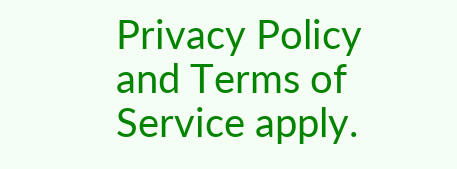Privacy Policy and Terms of Service apply.